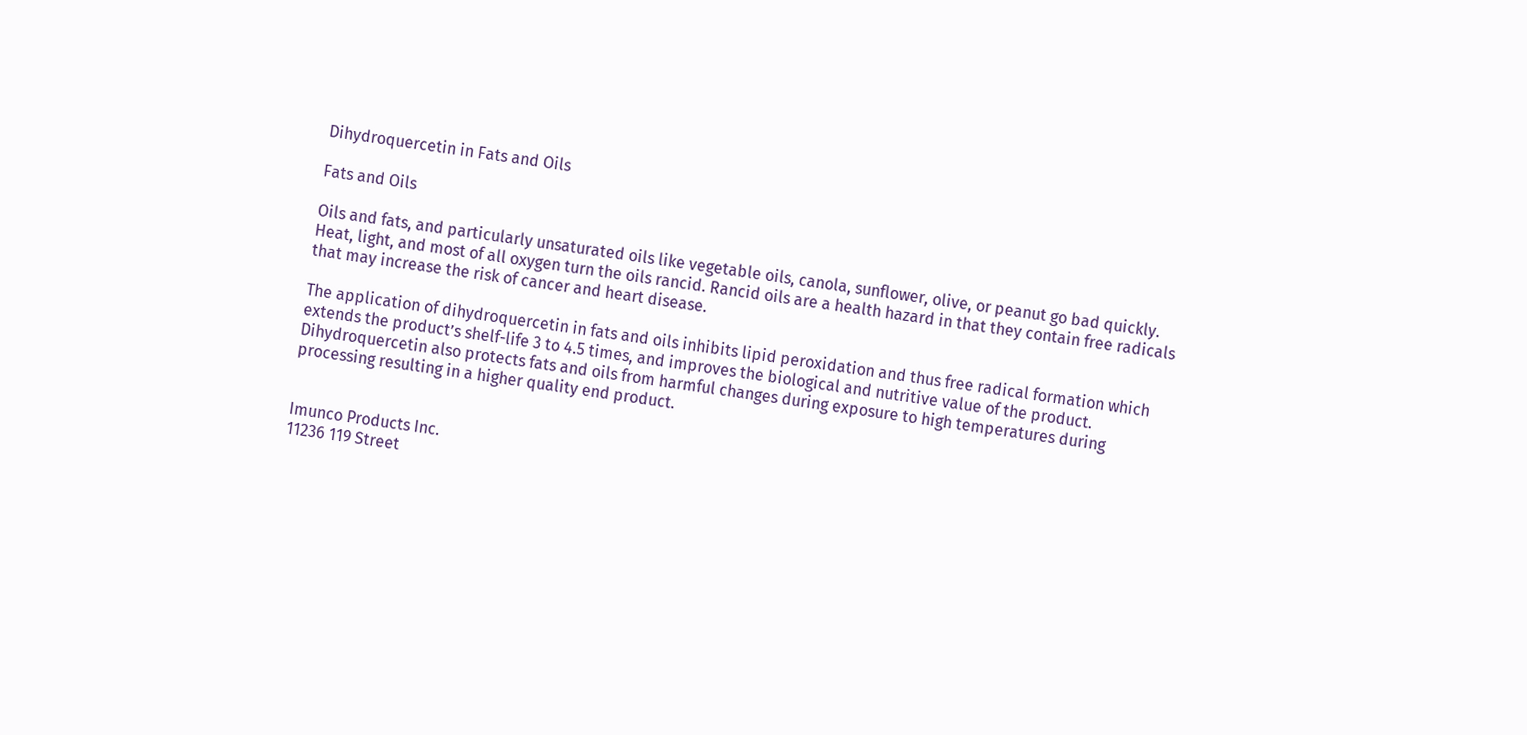Dihydroquercetin in Fats and Oils

Fats and Oils

Oils and fats, and particularly unsaturated oils like vegetable oils, canola, sunflower, olive, or peanut go bad quickly. Heat, light, and most of all oxygen turn the oils rancid. Rancid oils are a health hazard in that they contain free radicals that may increase the risk of cancer and heart disease.

The application of dihydroquercetin in fats and oils inhibits lipid peroxidation and thus free radical formation which extends the product’s shelf-life 3 to 4.5 times, and improves the biological and nutritive value of the product. Dihydroquercetin also protects fats and oils from harmful changes during exposure to high temperatures during processing resulting in a higher quality end product.


Imunco Products Inc.
11236 119 Street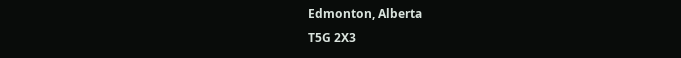Edmonton, Alberta
T5G 2X3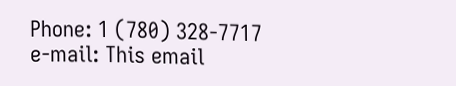Phone: 1 (780) 328-7717
e-mail: This email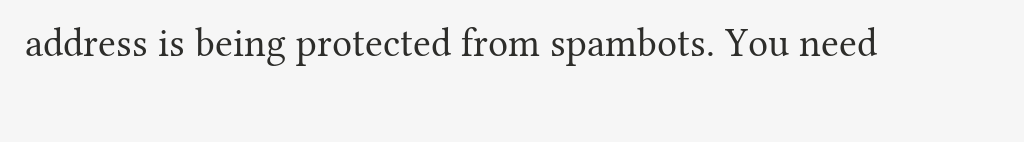address is being protected from spambots. You need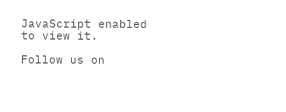JavaScript enabled to view it.

Follow us on